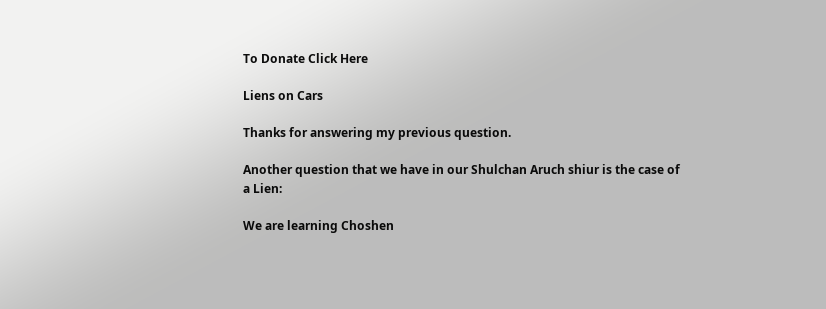To Donate Click Here

Liens on Cars

Thanks for answering my previous question.

Another question that we have in our Shulchan Aruch shiur is the case of a Lien:

We are learning Choshen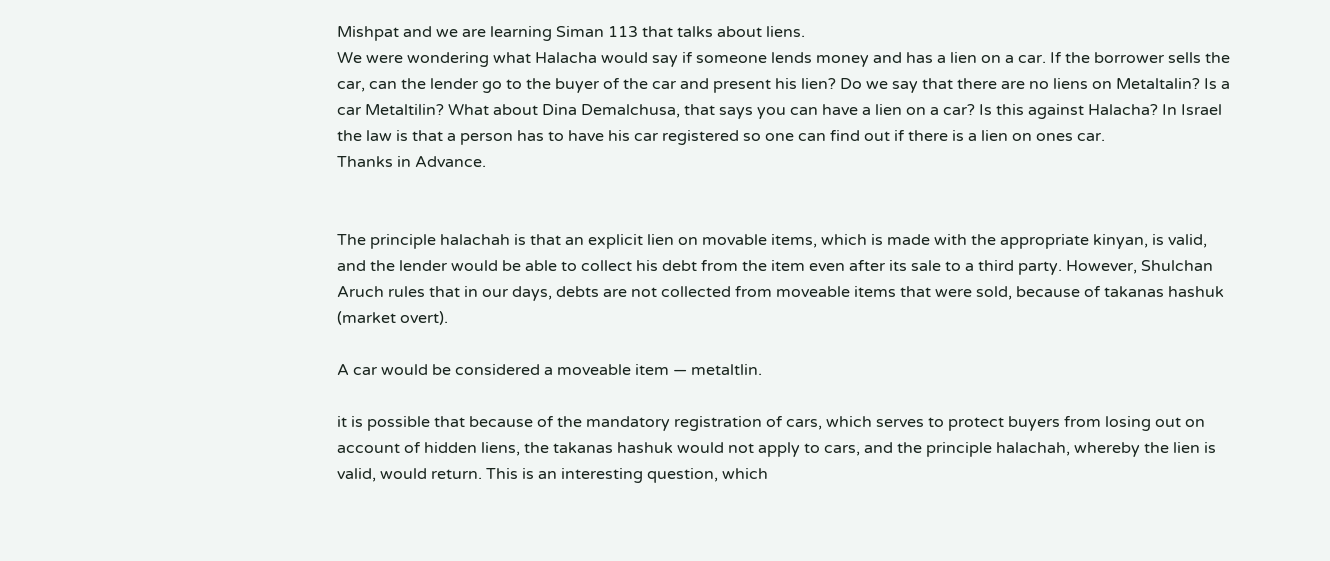Mishpat and we are learning Siman 113 that talks about liens.
We were wondering what Halacha would say if someone lends money and has a lien on a car. If the borrower sells the car, can the lender go to the buyer of the car and present his lien? Do we say that there are no liens on Metaltalin? Is a car Metaltilin? What about Dina Demalchusa, that says you can have a lien on a car? Is this against Halacha? In Israel the law is that a person has to have his car registered so one can find out if there is a lien on ones car.
Thanks in Advance.


The principle halachah is that an explicit lien on movable items, which is made with the appropriate kinyan, is valid, and the lender would be able to collect his debt from the item even after its sale to a third party. However, Shulchan Aruch rules that in our days, debts are not collected from moveable items that were sold, because of takanas hashuk (market overt).

A car would be considered a moveable item — metaltlin.

it is possible that because of the mandatory registration of cars, which serves to protect buyers from losing out on account of hidden liens, the takanas hashuk would not apply to cars, and the principle halachah, whereby the lien is valid, would return. This is an interesting question, which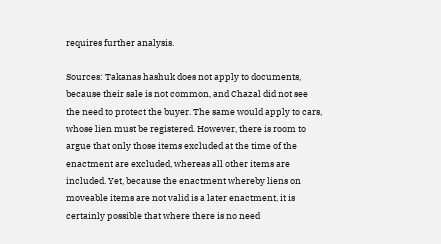requires further analysis.

Sources: Takanas hashuk does not apply to documents, because their sale is not common, and Chazal did not see the need to protect the buyer. The same would apply to cars, whose lien must be registered. However, there is room to argue that only those items excluded at the time of the enactment are excluded, whereas all other items are included. Yet, because the enactment whereby liens on moveable items are not valid is a later enactment, it is certainly possible that where there is no need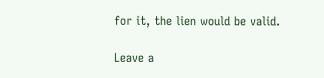for it, the lien would be valid.

Leave a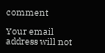comment

Your email address will not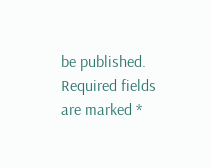be published. Required fields are marked *